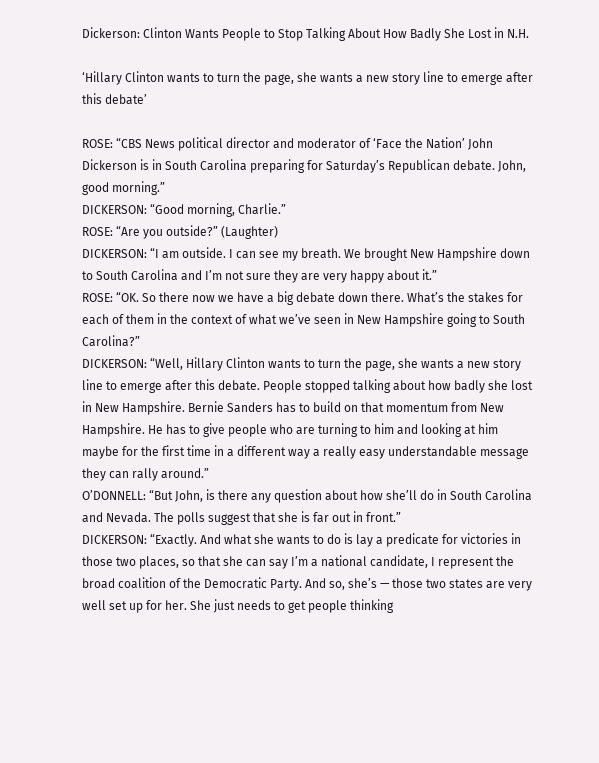Dickerson: Clinton Wants People to Stop Talking About How Badly She Lost in N.H.

‘Hillary Clinton wants to turn the page, she wants a new story line to emerge after this debate’

ROSE: “CBS News political director and moderator of ‘Face the Nation’ John Dickerson is in South Carolina preparing for Saturday’s Republican debate. John, good morning.”
DICKERSON: “Good morning, Charlie.”
ROSE: “Are you outside?” (Laughter)
DICKERSON: “I am outside. I can see my breath. We brought New Hampshire down to South Carolina and I’m not sure they are very happy about it.”
ROSE: “OK. So there now we have a big debate down there. What’s the stakes for each of them in the context of what we’ve seen in New Hampshire going to South Carolina?”
DICKERSON: “Well, Hillary Clinton wants to turn the page, she wants a new story line to emerge after this debate. People stopped talking about how badly she lost in New Hampshire. Bernie Sanders has to build on that momentum from New Hampshire. He has to give people who are turning to him and looking at him maybe for the first time in a different way a really easy understandable message they can rally around.”
O’DONNELL: “But John, is there any question about how she’ll do in South Carolina and Nevada. The polls suggest that she is far out in front.”
DICKERSON: “Exactly. And what she wants to do is lay a predicate for victories in those two places, so that she can say I’m a national candidate, I represent the broad coalition of the Democratic Party. And so, she’s — those two states are very well set up for her. She just needs to get people thinking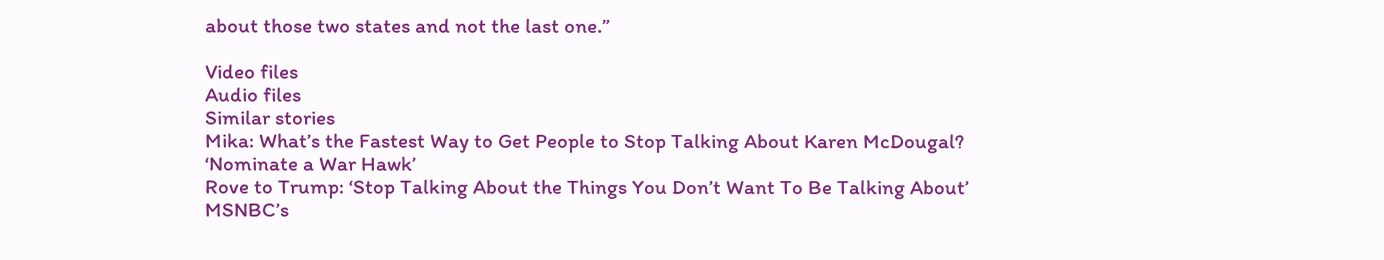about those two states and not the last one.”

Video files
Audio files
Similar stories
Mika: What’s the Fastest Way to Get People to Stop Talking About Karen McDougal? ‘Nominate a War Hawk’
Rove to Trump: ‘Stop Talking About the Things You Don’t Want To Be Talking About’
MSNBC’s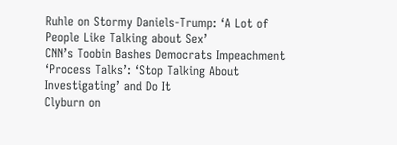Ruhle on Stormy Daniels-Trump: ‘A Lot of People Like Talking about Sex’
CNN’s Toobin Bashes Democrats Impeachment ‘Process Talks’: ‘Stop Talking About Investigating’ and Do It
Clyburn on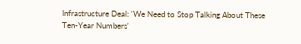Infrastructure Deal: ‘We Need to Stop Talking About These Ten-Year Numbers’